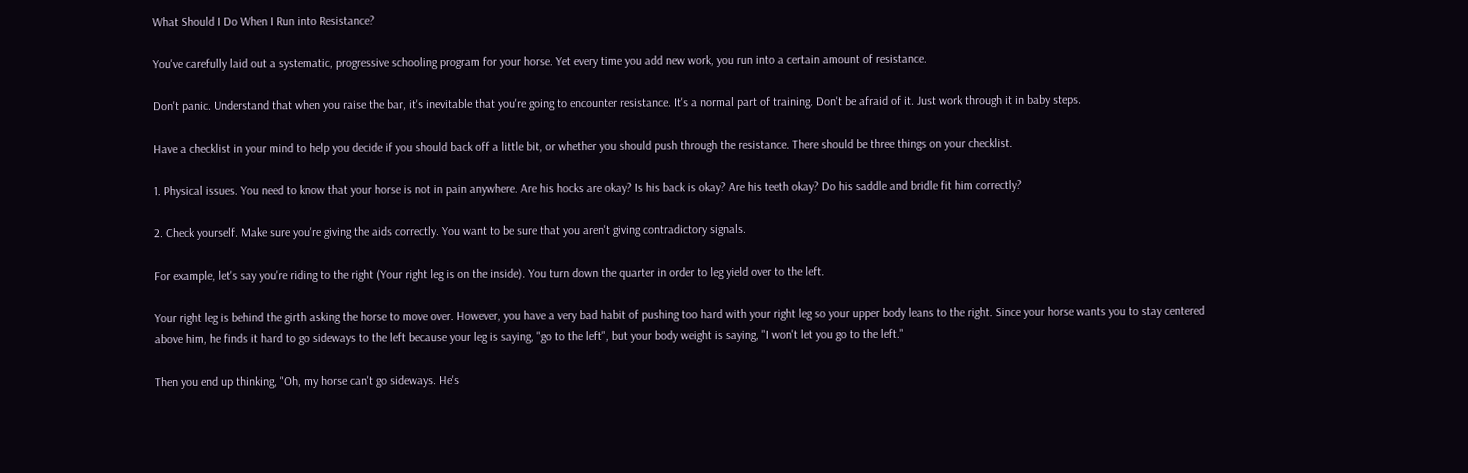What Should I Do When I Run into Resistance?

You've carefully laid out a systematic, progressive schooling program for your horse. Yet every time you add new work, you run into a certain amount of resistance.

Don't panic. Understand that when you raise the bar, it's inevitable that you're going to encounter resistance. It's a normal part of training. Don't be afraid of it. Just work through it in baby steps.

Have a checklist in your mind to help you decide if you should back off a little bit, or whether you should push through the resistance. There should be three things on your checklist.

1. Physical issues. You need to know that your horse is not in pain anywhere. Are his hocks are okay? Is his back is okay? Are his teeth okay? Do his saddle and bridle fit him correctly?

2. Check yourself. Make sure you're giving the aids correctly. You want to be sure that you aren't giving contradictory signals.

For example, let's say you're riding to the right (Your right leg is on the inside). You turn down the quarter in order to leg yield over to the left.

Your right leg is behind the girth asking the horse to move over. However, you have a very bad habit of pushing too hard with your right leg so your upper body leans to the right. Since your horse wants you to stay centered above him, he finds it hard to go sideways to the left because your leg is saying, "go to the left", but your body weight is saying, "I won't let you go to the left."

Then you end up thinking, "Oh, my horse can't go sideways. He's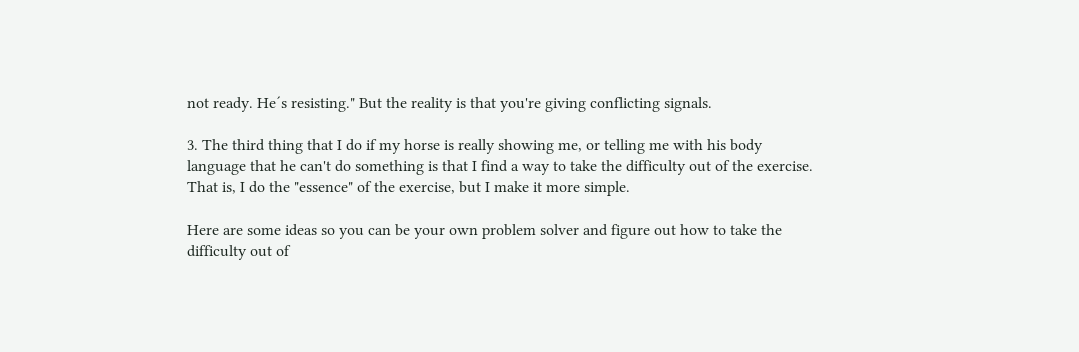not ready. He´s resisting." But the reality is that you're giving conflicting signals.

3. The third thing that I do if my horse is really showing me, or telling me with his body language that he can't do something is that I find a way to take the difficulty out of the exercise. That is, I do the "essence" of the exercise, but I make it more simple.

Here are some ideas so you can be your own problem solver and figure out how to take the difficulty out of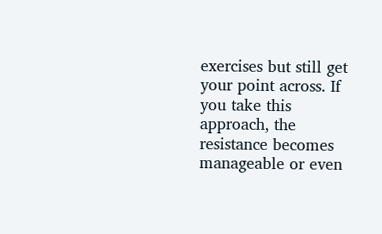exercises but still get your point across. If you take this approach, the resistance becomes manageable or even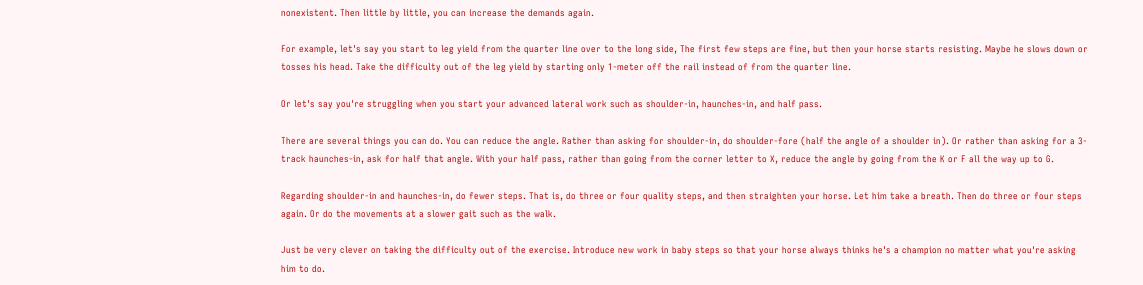nonexistent. Then little by little, you can increase the demands again.

For example, let's say you start to leg yield from the quarter line over to the long side, The first few steps are fine, but then your horse starts resisting. Maybe he slows down or tosses his head. Take the difficulty out of the leg yield by starting only 1-meter off the rail instead of from the quarter line.

Or let's say you're struggling when you start your advanced lateral work such as shoulder-in, haunches-in, and half pass.

There are several things you can do. You can reduce the angle. Rather than asking for shoulder-in, do shoulder-fore (half the angle of a shoulder in). Or rather than asking for a 3-track haunches-in, ask for half that angle. With your half pass, rather than going from the corner letter to X, reduce the angle by going from the K or F all the way up to G.

Regarding shoulder-in and haunches-in, do fewer steps. That is, do three or four quality steps, and then straighten your horse. Let him take a breath. Then do three or four steps again. Or do the movements at a slower gait such as the walk.

Just be very clever on taking the difficulty out of the exercise. Introduce new work in baby steps so that your horse always thinks he's a champion no matter what you're asking him to do.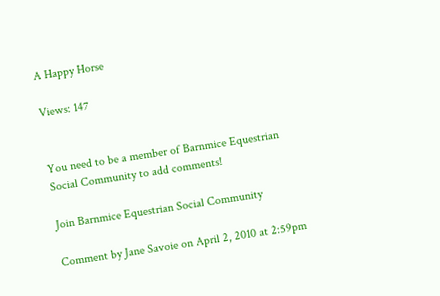A Happy Horse

Views: 147


You need to be a member of Barnmice Equestrian Social Community to add comments!

Join Barnmice Equestrian Social Community

Comment by Jane Savoie on April 2, 2010 at 2:59pm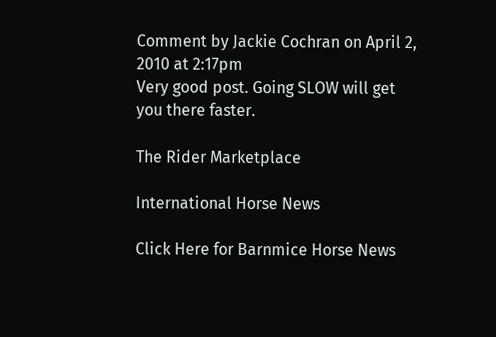Comment by Jackie Cochran on April 2, 2010 at 2:17pm
Very good post. Going SLOW will get you there faster.

The Rider Marketplace

International Horse News

Click Here for Barnmice Horse News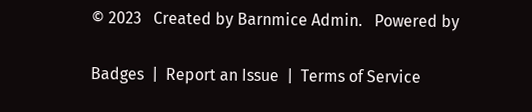© 2023   Created by Barnmice Admin.   Powered by

Badges  |  Report an Issue  |  Terms of Service